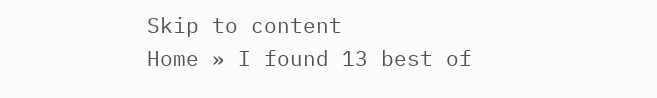Skip to content
Home » I found 13 best of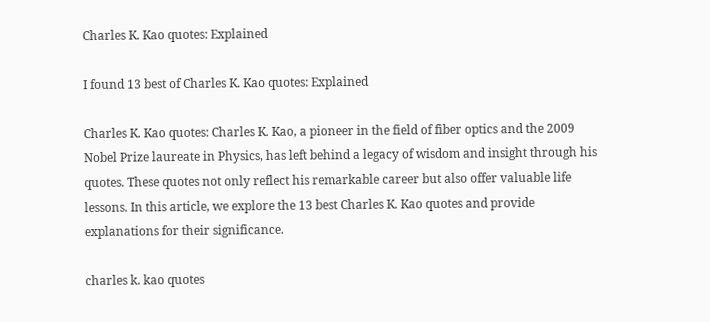Charles K. Kao quotes: Explained

I found 13 best of Charles K. Kao quotes: Explained

Charles K. Kao quotes: Charles K. Kao, a pioneer in the field of fiber optics and the 2009 Nobel Prize laureate in Physics, has left behind a legacy of wisdom and insight through his quotes. These quotes not only reflect his remarkable career but also offer valuable life lessons. In this article, we explore the 13 best Charles K. Kao quotes and provide explanations for their significance.

charles k. kao quotes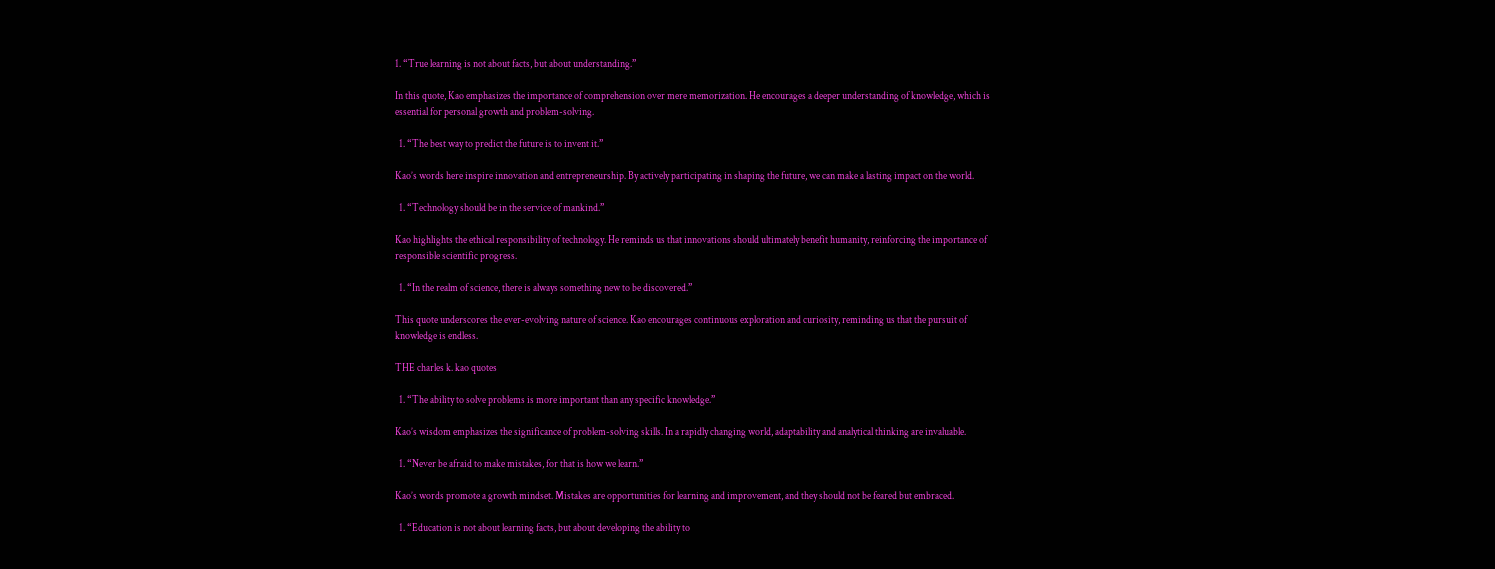1. “True learning is not about facts, but about understanding.”

In this quote, Kao emphasizes the importance of comprehension over mere memorization. He encourages a deeper understanding of knowledge, which is essential for personal growth and problem-solving.

  1. “The best way to predict the future is to invent it.”

Kao’s words here inspire innovation and entrepreneurship. By actively participating in shaping the future, we can make a lasting impact on the world.

  1. “Technology should be in the service of mankind.”

Kao highlights the ethical responsibility of technology. He reminds us that innovations should ultimately benefit humanity, reinforcing the importance of responsible scientific progress.

  1. “In the realm of science, there is always something new to be discovered.”

This quote underscores the ever-evolving nature of science. Kao encourages continuous exploration and curiosity, reminding us that the pursuit of knowledge is endless.

THE charles k. kao quotes

  1. “The ability to solve problems is more important than any specific knowledge.”

Kao’s wisdom emphasizes the significance of problem-solving skills. In a rapidly changing world, adaptability and analytical thinking are invaluable.

  1. “Never be afraid to make mistakes, for that is how we learn.”

Kao’s words promote a growth mindset. Mistakes are opportunities for learning and improvement, and they should not be feared but embraced.

  1. “Education is not about learning facts, but about developing the ability to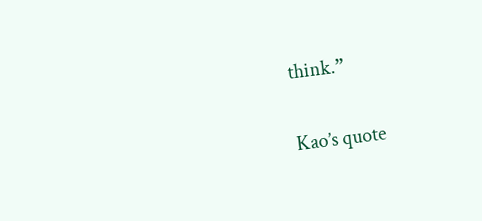think.”

Kao’s quote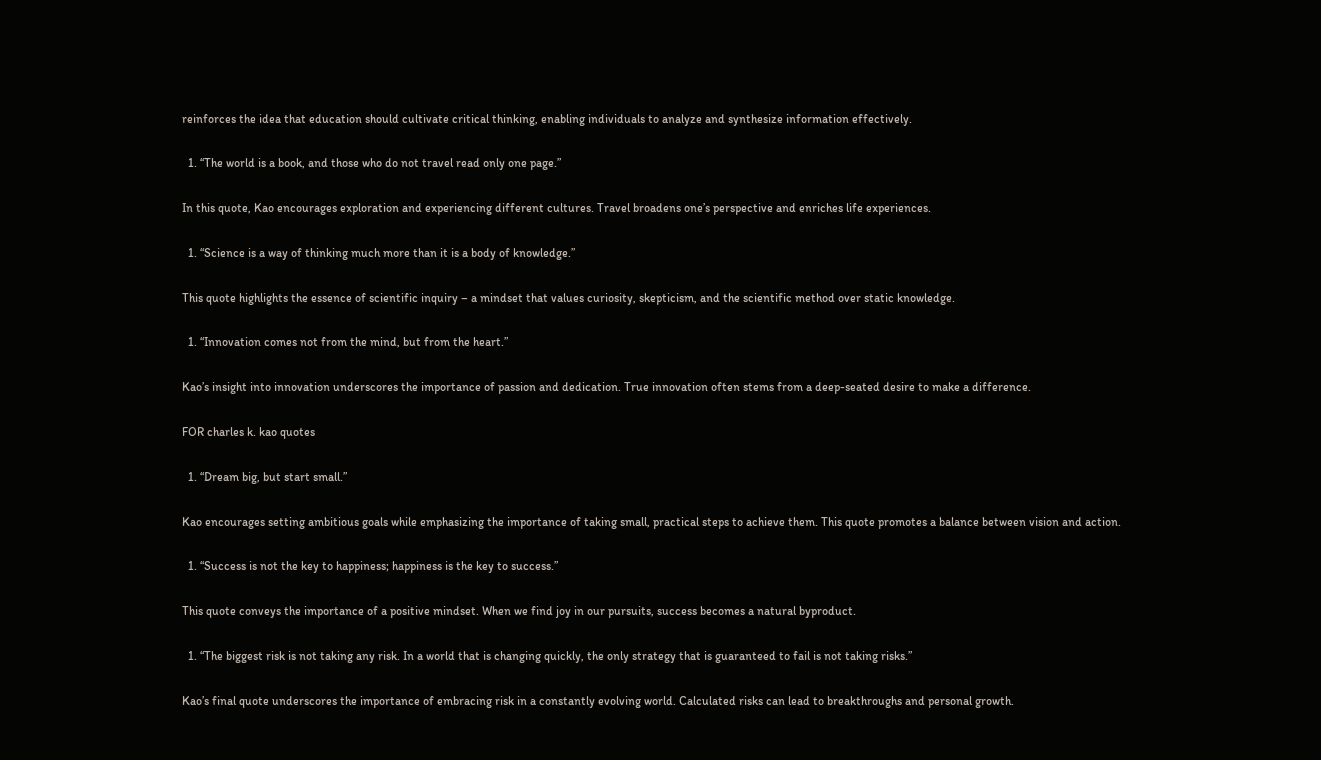reinforces the idea that education should cultivate critical thinking, enabling individuals to analyze and synthesize information effectively.

  1. “The world is a book, and those who do not travel read only one page.”

In this quote, Kao encourages exploration and experiencing different cultures. Travel broadens one’s perspective and enriches life experiences.

  1. “Science is a way of thinking much more than it is a body of knowledge.”

This quote highlights the essence of scientific inquiry – a mindset that values curiosity, skepticism, and the scientific method over static knowledge.

  1. “Innovation comes not from the mind, but from the heart.”

Kao’s insight into innovation underscores the importance of passion and dedication. True innovation often stems from a deep-seated desire to make a difference.

FOR charles k. kao quotes

  1. “Dream big, but start small.”

Kao encourages setting ambitious goals while emphasizing the importance of taking small, practical steps to achieve them. This quote promotes a balance between vision and action.

  1. “Success is not the key to happiness; happiness is the key to success.”

This quote conveys the importance of a positive mindset. When we find joy in our pursuits, success becomes a natural byproduct.

  1. “The biggest risk is not taking any risk. In a world that is changing quickly, the only strategy that is guaranteed to fail is not taking risks.”

Kao’s final quote underscores the importance of embracing risk in a constantly evolving world. Calculated risks can lead to breakthroughs and personal growth.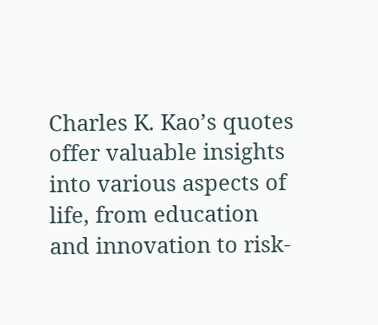Charles K. Kao’s quotes offer valuable insights into various aspects of life, from education and innovation to risk-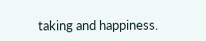taking and happiness.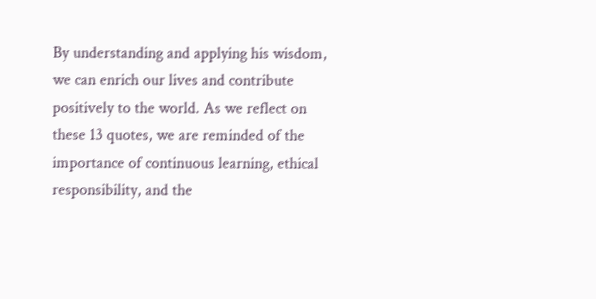By understanding and applying his wisdom, we can enrich our lives and contribute positively to the world. As we reflect on these 13 quotes, we are reminded of the importance of continuous learning, ethical responsibility, and the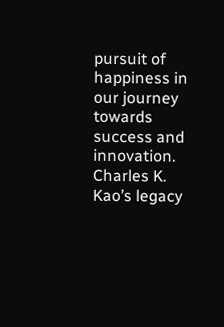pursuit of happiness in our journey towards success and innovation. Charles K. Kao’s legacy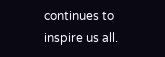continues to inspire us all.